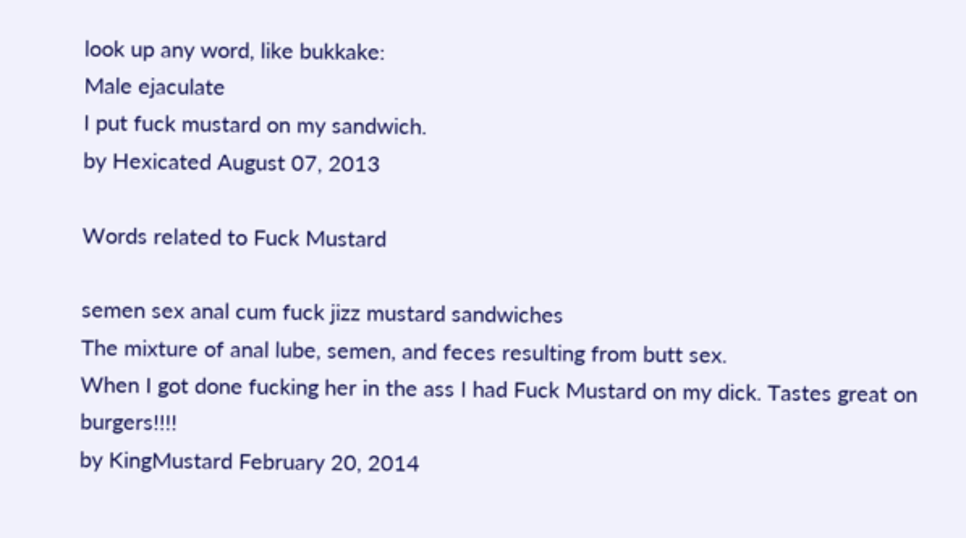look up any word, like bukkake:
Male ejaculate
I put fuck mustard on my sandwich.
by Hexicated August 07, 2013

Words related to Fuck Mustard

semen sex anal cum fuck jizz mustard sandwiches
The mixture of anal lube, semen, and feces resulting from butt sex.
When I got done fucking her in the ass I had Fuck Mustard on my dick. Tastes great on burgers!!!!
by KingMustard February 20, 2014